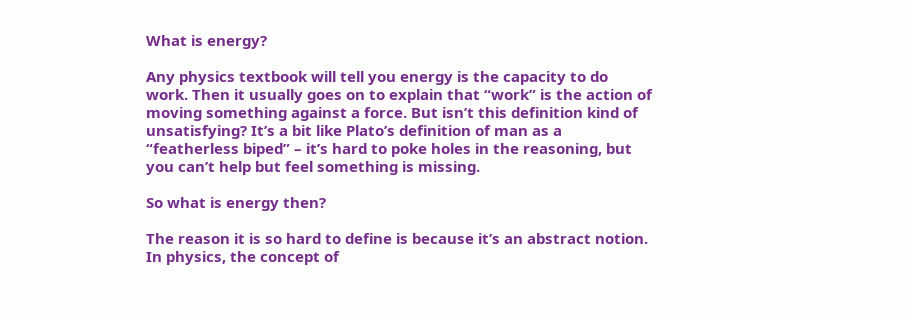What is energy?

Any physics textbook will tell you energy is the capacity to do work. Then it usually goes on to explain that “work” is the action of moving something against a force. But isn’t this definition kind of unsatisfying? It’s a bit like Plato’s definition of man as a “featherless biped” – it’s hard to poke holes in the reasoning, but you can’t help but feel something is missing.

So what is energy then?

The reason it is so hard to define is because it’s an abstract notion. In physics, the concept of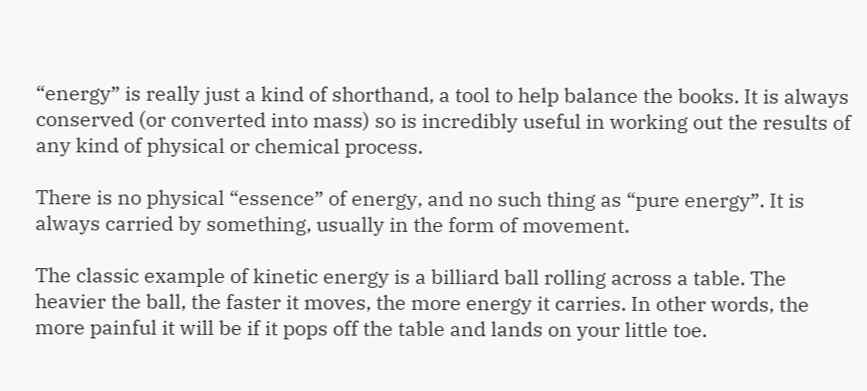“energy” is really just a kind of shorthand, a tool to help balance the books. It is always conserved (or converted into mass) so is incredibly useful in working out the results of any kind of physical or chemical process.

There is no physical “essence” of energy, and no such thing as “pure energy”. It is always carried by something, usually in the form of movement.

The classic example of kinetic energy is a billiard ball rolling across a table. The heavier the ball, the faster it moves, the more energy it carries. In other words, the more painful it will be if it pops off the table and lands on your little toe.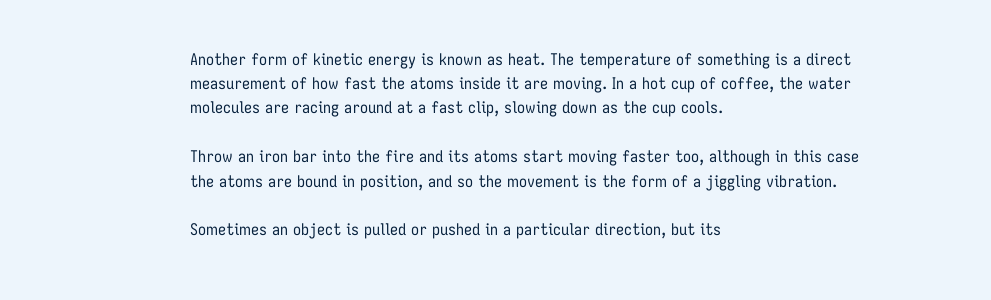Another form of kinetic energy is known as heat. The temperature of something is a direct measurement of how fast the atoms inside it are moving. In a hot cup of coffee, the water molecules are racing around at a fast clip, slowing down as the cup cools.

Throw an iron bar into the fire and its atoms start moving faster too, although in this case the atoms are bound in position, and so the movement is the form of a jiggling vibration.

Sometimes an object is pulled or pushed in a particular direction, but its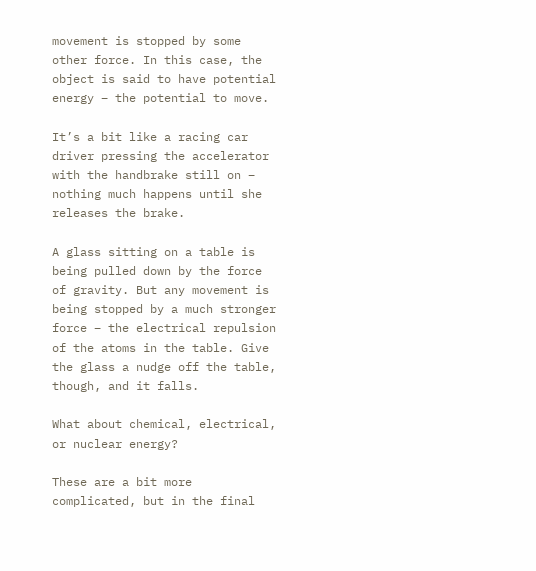movement is stopped by some other force. In this case, the object is said to have potential energy – the potential to move.

It’s a bit like a racing car driver pressing the accelerator with the handbrake still on – nothing much happens until she releases the brake.

A glass sitting on a table is being pulled down by the force of gravity. But any movement is being stopped by a much stronger force – the electrical repulsion of the atoms in the table. Give the glass a nudge off the table, though, and it falls.

What about chemical, electrical, or nuclear energy?

These are a bit more complicated, but in the final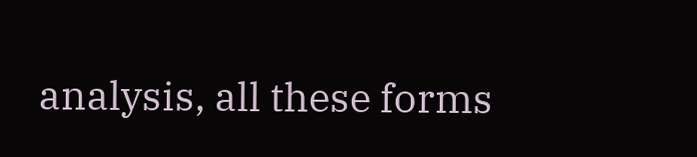analysis, all these forms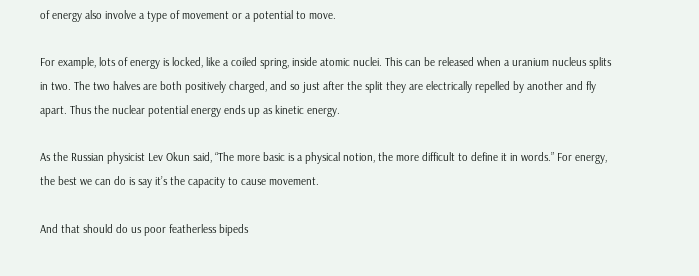of energy also involve a type of movement or a potential to move.

For example, lots of energy is locked, like a coiled spring, inside atomic nuclei. This can be released when a uranium nucleus splits in two. The two halves are both positively charged, and so just after the split they are electrically repelled by another and fly apart. Thus the nuclear potential energy ends up as kinetic energy.

As the Russian physicist Lev Okun said, “The more basic is a physical notion, the more difficult to define it in words.” For energy, the best we can do is say it’s the capacity to cause movement.

And that should do us poor featherless bipeds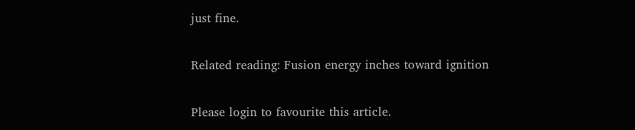just fine.

Related reading: Fusion energy inches toward ignition

Please login to favourite this article.